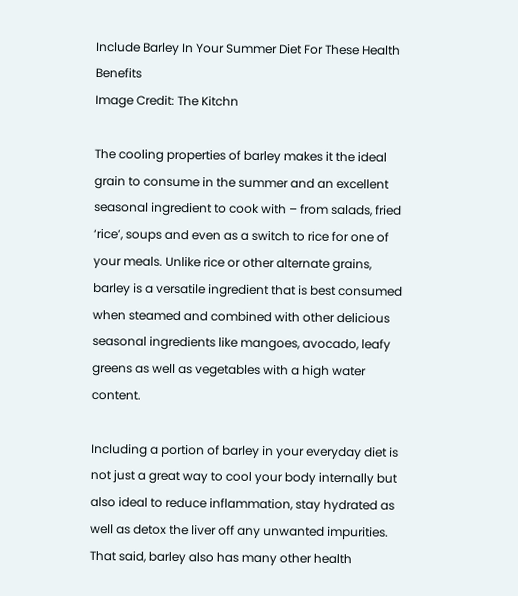Include Barley In Your Summer Diet For These Health Benefits
Image Credit: The Kitchn

The cooling properties of barley makes it the ideal grain to consume in the summer and an excellent seasonal ingredient to cook with – from salads, fried ‘rice’, soups and even as a switch to rice for one of your meals. Unlike rice or other alternate grains, barley is a versatile ingredient that is best consumed when steamed and combined with other delicious seasonal ingredients like mangoes, avocado, leafy greens as well as vegetables with a high water content.

Including a portion of barley in your everyday diet is not just a great way to cool your body internally but also ideal to reduce inflammation, stay hydrated as well as detox the liver off any unwanted impurities. That said, barley also has many other health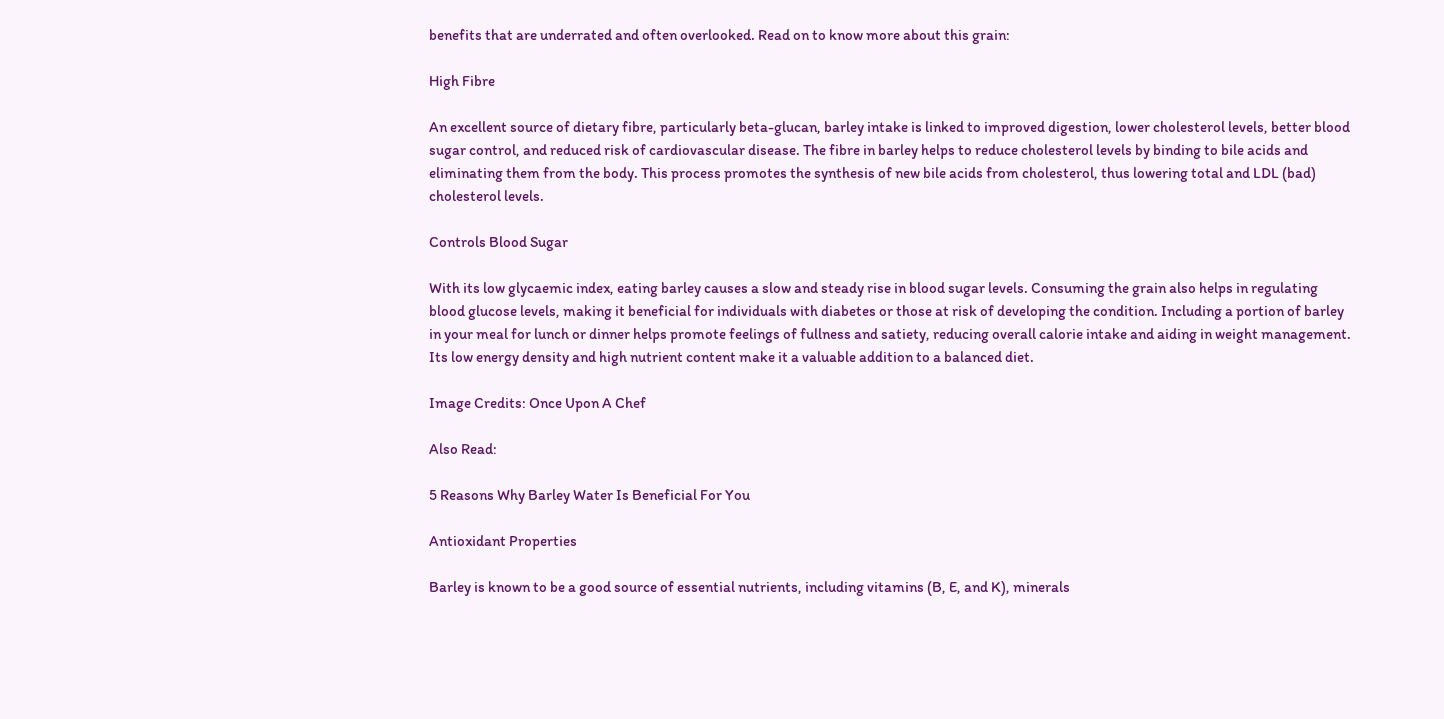benefits that are underrated and often overlooked. Read on to know more about this grain:

High Fibre

An excellent source of dietary fibre, particularly beta-glucan, barley intake is linked to improved digestion, lower cholesterol levels, better blood sugar control, and reduced risk of cardiovascular disease. The fibre in barley helps to reduce cholesterol levels by binding to bile acids and eliminating them from the body. This process promotes the synthesis of new bile acids from cholesterol, thus lowering total and LDL (bad) cholesterol levels.

Controls Blood Sugar

With its low glycaemic index, eating barley causes a slow and steady rise in blood sugar levels. Consuming the grain also helps in regulating blood glucose levels, making it beneficial for individuals with diabetes or those at risk of developing the condition. Including a portion of barley in your meal for lunch or dinner helps promote feelings of fullness and satiety, reducing overall calorie intake and aiding in weight management. Its low energy density and high nutrient content make it a valuable addition to a balanced diet.

Image Credits: Once Upon A Chef

Also Read:

5 Reasons Why Barley Water Is Beneficial For You

Antioxidant Properties

Barley is known to be a good source of essential nutrients, including vitamins (B, E, and K), minerals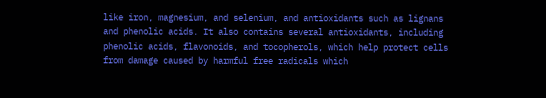like iron, magnesium, and selenium, and antioxidants such as lignans and phenolic acids. It also contains several antioxidants, including phenolic acids, flavonoids, and tocopherols, which help protect cells from damage caused by harmful free radicals which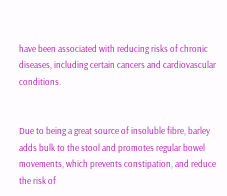have been associated with reducing risks of chronic diseases, including certain cancers and cardiovascular conditions.


Due to being a great source of insoluble fibre, barley adds bulk to the stool and promotes regular bowel movements, which prevents constipation, and reduce the risk of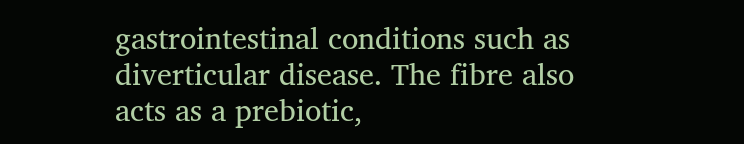gastrointestinal conditions such as diverticular disease. The fibre also acts as a prebiotic,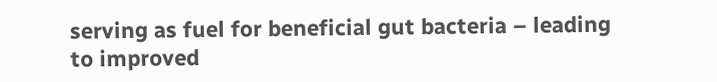serving as fuel for beneficial gut bacteria – leading to improved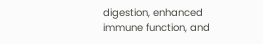digestion, enhanced immune function, and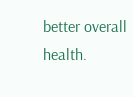better overall health.